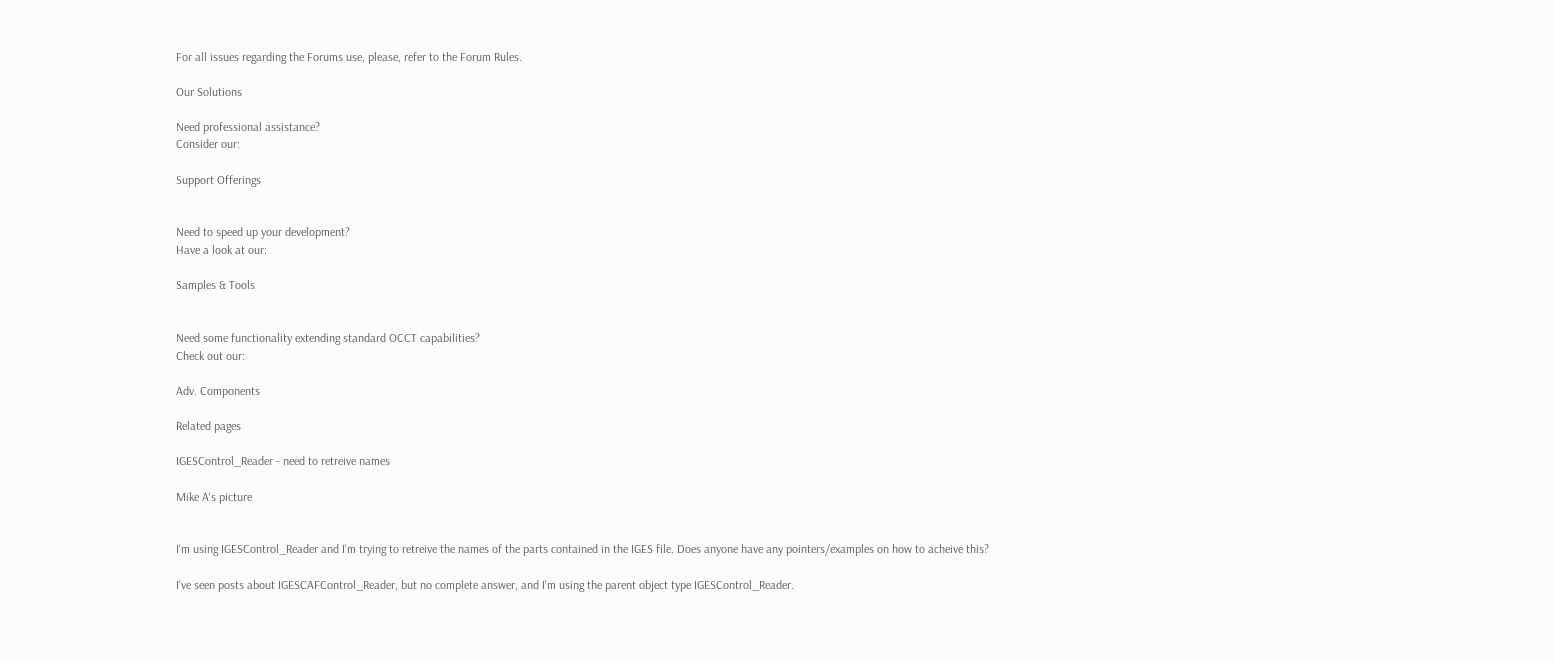For all issues regarding the Forums use, please, refer to the Forum Rules.

Our Solutions

Need professional assistance?
Consider our:

Support Offerings


Need to speed up your development?
Have a look at our:

Samples & Tools


Need some functionality extending standard OCCT capabilities?
Check out our:

Adv. Components

Related pages

IGESControl_Reader - need to retreive names

Mike A's picture


I'm using IGESControl_Reader and I'm trying to retreive the names of the parts contained in the IGES file. Does anyone have any pointers/examples on how to acheive this?

I've seen posts about IGESCAFControl_Reader, but no complete answer, and I'm using the parent object type IGESControl_Reader.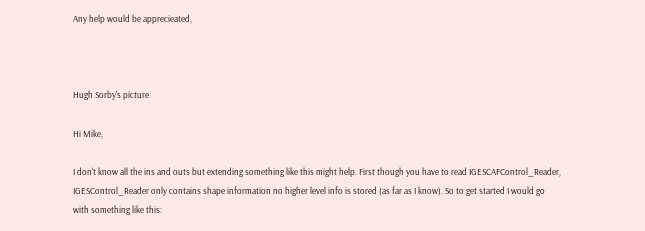Any help would be apprecieated,



Hugh Sorby's picture

Hi Mike,

I don't know all the ins and outs but extending something like this might help. First though you have to read IGESCAFControl_Reader, IGESControl_Reader only contains shape information no higher level info is stored (as far as I know). So to get started I would go with something like this: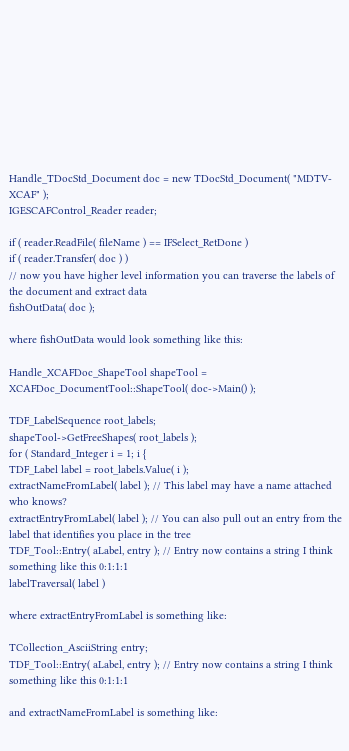Handle_TDocStd_Document doc = new TDocStd_Document( "MDTV-XCAF" );
IGESCAFControl_Reader reader;

if ( reader.ReadFile( fileName ) == IFSelect_RetDone )
if ( reader.Transfer( doc ) )
// now you have higher level information you can traverse the labels of the document and extract data
fishOutData( doc );

where fishOutData would look something like this:

Handle_XCAFDoc_ShapeTool shapeTool = XCAFDoc_DocumentTool::ShapeTool( doc->Main() );

TDF_LabelSequence root_labels;
shapeTool->GetFreeShapes( root_labels );
for ( Standard_Integer i = 1; i {
TDF_Label label = root_labels.Value( i );
extractNameFromLabel( label ); // This label may have a name attached who knows?
extractEntryFromLabel( label ); // You can also pull out an entry from the label that identifies you place in the tree
TDF_Tool::Entry( aLabel, entry ); // Entry now contains a string I think something like this 0:1:1:1
labelTraversal( label )

where extractEntryFromLabel is something like:

TCollection_AsciiString entry;
TDF_Tool::Entry( aLabel, entry ); // Entry now contains a string I think something like this 0:1:1:1

and extractNameFromLabel is something like: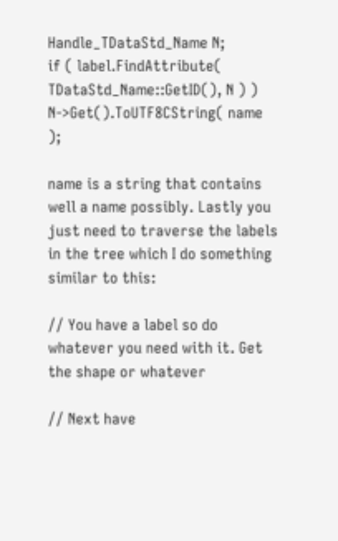Handle_TDataStd_Name N;
if ( label.FindAttribute( TDataStd_Name::GetID(), N ) )
N->Get().ToUTF8CString( name );

name is a string that contains well a name possibly. Lastly you just need to traverse the labels in the tree which I do something similar to this:

// You have a label so do whatever you need with it. Get the shape or whatever

// Next have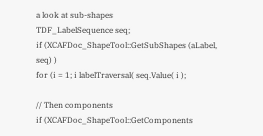a look at sub-shapes
TDF_LabelSequence seq;
if (XCAFDoc_ShapeTool::GetSubShapes (aLabel, seq) )
for (i = 1; i labelTraversal( seq.Value( i );

// Then components
if (XCAFDoc_ShapeTool::GetComponents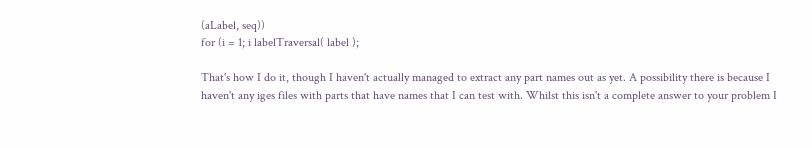(aLabel, seq))
for (i = 1; i labelTraversal( label );

That's how I do it, though I haven't actually managed to extract any part names out as yet. A possibility there is because I haven't any iges files with parts that have names that I can test with. Whilst this isn't a complete answer to your problem I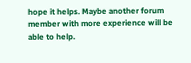hope it helps. Maybe another forum member with more experience will be able to help.